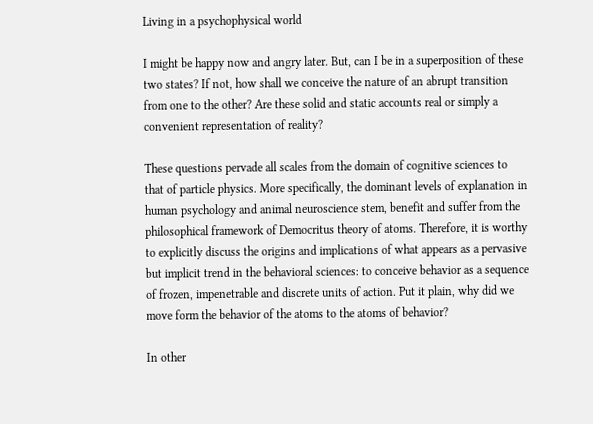Living in a psychophysical world

I might be happy now and angry later. But, can I be in a superposition of these two states? If not, how shall we conceive the nature of an abrupt transition from one to the other? Are these solid and static accounts real or simply a convenient representation of reality?

These questions pervade all scales from the domain of cognitive sciences to that of particle physics. More specifically, the dominant levels of explanation in human psychology and animal neuroscience stem, benefit and suffer from the philosophical framework of Democritus theory of atoms. Therefore, it is worthy to explicitly discuss the origins and implications of what appears as a pervasive but implicit trend in the behavioral sciences: to conceive behavior as a sequence of frozen, impenetrable and discrete units of action. Put it plain, why did we move form the behavior of the atoms to the atoms of behavior?

In other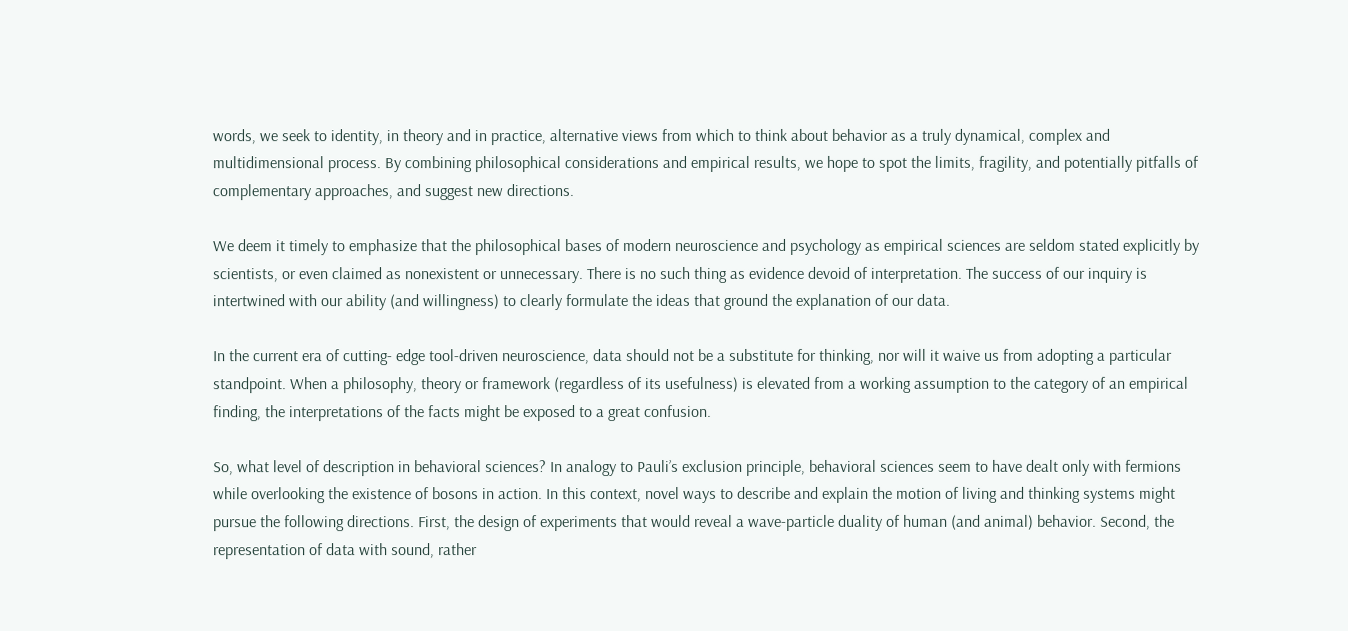words, we seek to identity, in theory and in practice, alternative views from which to think about behavior as a truly dynamical, complex and multidimensional process. By combining philosophical considerations and empirical results, we hope to spot the limits, fragility, and potentially pitfalls of complementary approaches, and suggest new directions.

We deem it timely to emphasize that the philosophical bases of modern neuroscience and psychology as empirical sciences are seldom stated explicitly by scientists, or even claimed as nonexistent or unnecessary. There is no such thing as evidence devoid of interpretation. The success of our inquiry is intertwined with our ability (and willingness) to clearly formulate the ideas that ground the explanation of our data.

In the current era of cutting- edge tool-driven neuroscience, data should not be a substitute for thinking, nor will it waive us from adopting a particular standpoint. When a philosophy, theory or framework (regardless of its usefulness) is elevated from a working assumption to the category of an empirical finding, the interpretations of the facts might be exposed to a great confusion.

So, what level of description in behavioral sciences? In analogy to Pauli’s exclusion principle, behavioral sciences seem to have dealt only with fermions while overlooking the existence of bosons in action. In this context, novel ways to describe and explain the motion of living and thinking systems might pursue the following directions. First, the design of experiments that would reveal a wave-particle duality of human (and animal) behavior. Second, the representation of data with sound, rather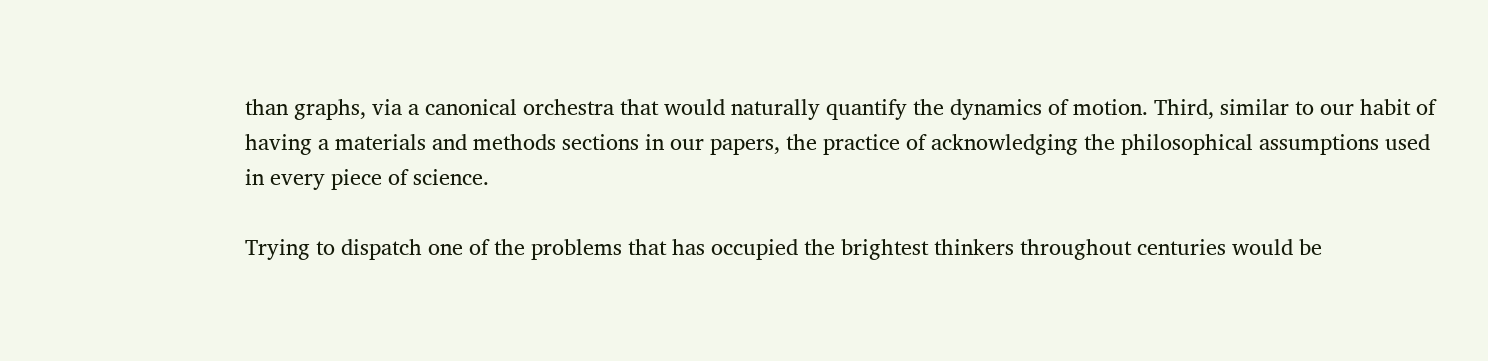than graphs, via a canonical orchestra that would naturally quantify the dynamics of motion. Third, similar to our habit of having a materials and methods sections in our papers, the practice of acknowledging the philosophical assumptions used in every piece of science.

Trying to dispatch one of the problems that has occupied the brightest thinkers throughout centuries would be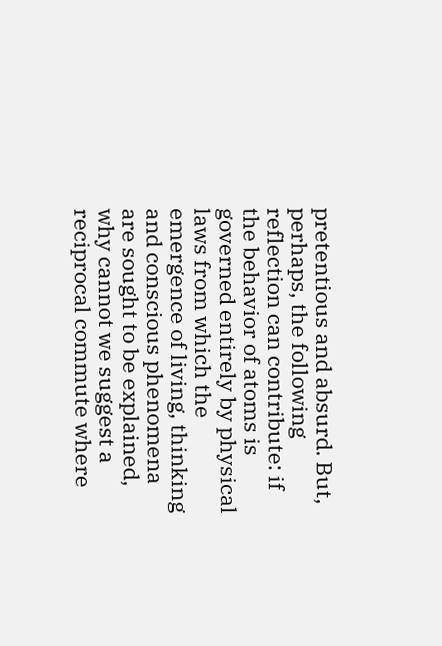pretentious and absurd. But, perhaps, the following reflection can contribute: if the behavior of atoms is governed entirely by physical laws from which the emergence of living, thinking and conscious phenomena are sought to be explained, why cannot we suggest a reciprocal commute where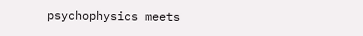psychophysics meets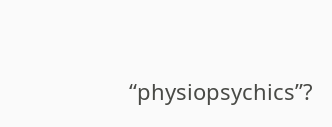“physiopsychics”?